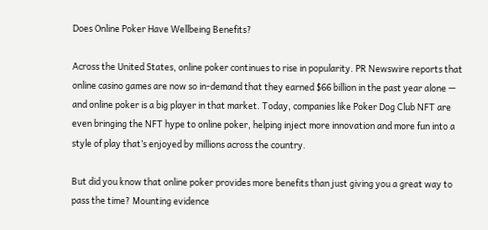Does Online Poker Have Wellbeing Benefits?

Across the United States, online poker continues to rise in popularity. PR Newswire reports that online casino games are now so in-demand that they earned $66 billion in the past year alone — and online poker is a big player in that market. Today, companies like Poker Dog Club NFT are even bringing the NFT hype to online poker, helping inject more innovation and more fun into a style of play that’s enjoyed by millions across the country.

But did you know that online poker provides more benefits than just giving you a great way to pass the time? Mounting evidence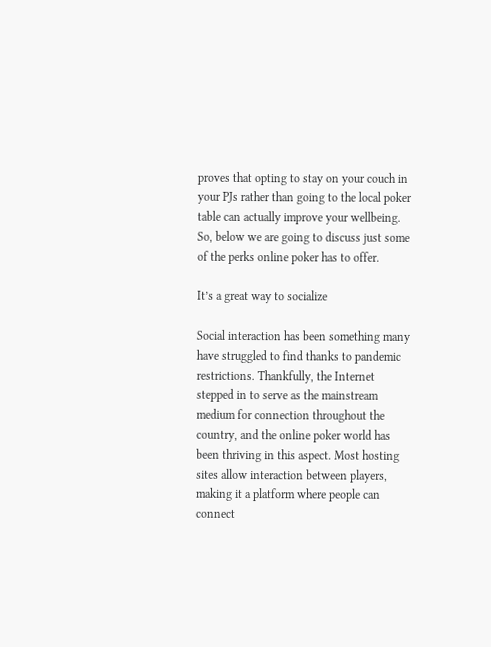proves that opting to stay on your couch in your PJs rather than going to the local poker table can actually improve your wellbeing. So, below we are going to discuss just some of the perks online poker has to offer.

It’s a great way to socialize

Social interaction has been something many have struggled to find thanks to pandemic restrictions. Thankfully, the Internet stepped in to serve as the mainstream medium for connection throughout the country, and the online poker world has been thriving in this aspect. Most hosting sites allow interaction between players, making it a platform where people can connect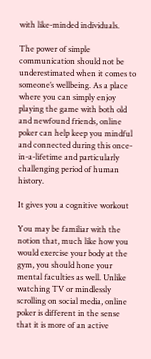with like-minded individuals.

The power of simple communication should not be underestimated when it comes to someone’s wellbeing. As a place where you can simply enjoy playing the game with both old and newfound friends, online poker can help keep you mindful and connected during this once-in-a-lifetime and particularly challenging period of human history.

It gives you a cognitive workout

You may be familiar with the notion that, much like how you would exercise your body at the gym, you should hone your mental faculties as well. Unlike watching TV or mindlessly scrolling on social media, online poker is different in the sense that it is more of an active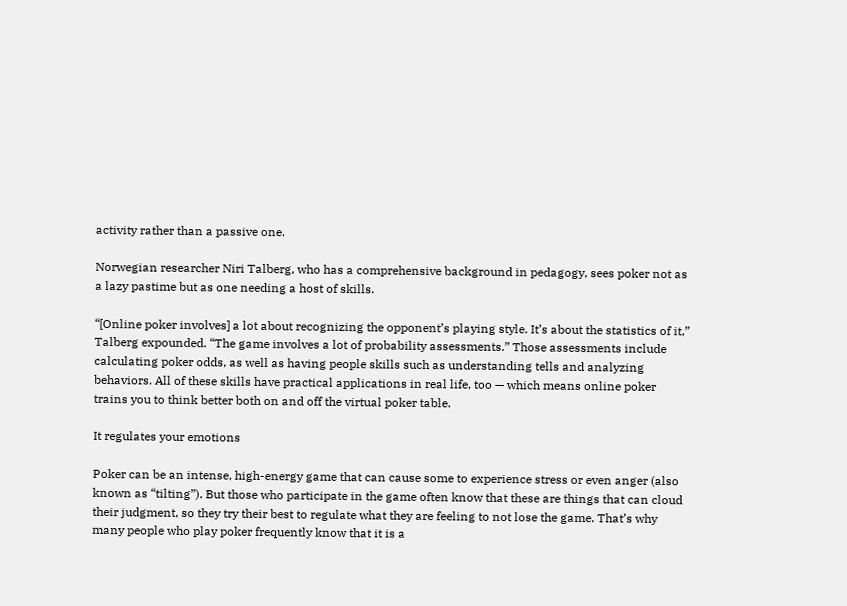activity rather than a passive one.

Norwegian researcher Niri Talberg, who has a comprehensive background in pedagogy, sees poker not as a lazy pastime but as one needing a host of skills.

“[Online poker involves] a lot about recognizing the opponent’s playing style. It’s about the statistics of it,” Talberg expounded. “The game involves a lot of probability assessments.” Those assessments include calculating poker odds, as well as having people skills such as understanding tells and analyzing behaviors. All of these skills have practical applications in real life, too — which means online poker trains you to think better both on and off the virtual poker table.

It regulates your emotions

Poker can be an intense, high-energy game that can cause some to experience stress or even anger (also known as “tilting”). But those who participate in the game often know that these are things that can cloud their judgment, so they try their best to regulate what they are feeling to not lose the game. That’s why many people who play poker frequently know that it is a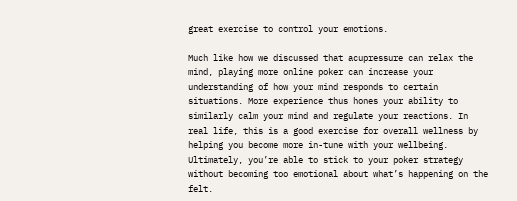great exercise to control your emotions.

Much like how we discussed that acupressure can relax the mind, playing more online poker can increase your understanding of how your mind responds to certain situations. More experience thus hones your ability to similarly calm your mind and regulate your reactions. In real life, this is a good exercise for overall wellness by helping you become more in-tune with your wellbeing. Ultimately, you’re able to stick to your poker strategy without becoming too emotional about what’s happening on the felt.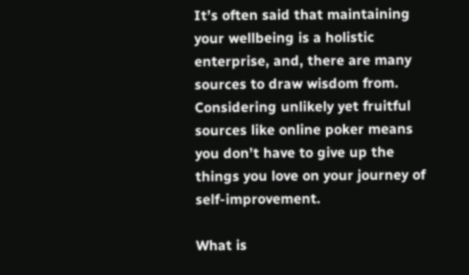It’s often said that maintaining your wellbeing is a holistic enterprise, and, there are many sources to draw wisdom from. Considering unlikely yet fruitful sources like online poker means you don’t have to give up the things you love on your journey of self-improvement.

What is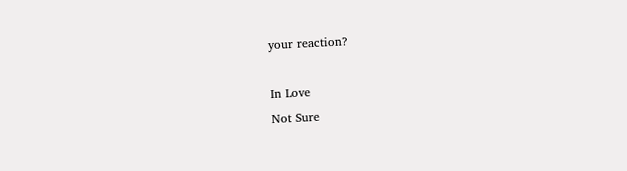your reaction?

In Love
Not Sure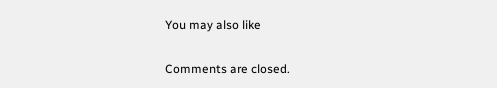You may also like

Comments are closed.